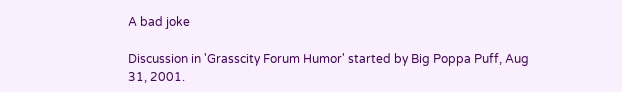A bad joke

Discussion in 'Grasscity Forum Humor' started by Big Poppa Puff, Aug 31, 2001.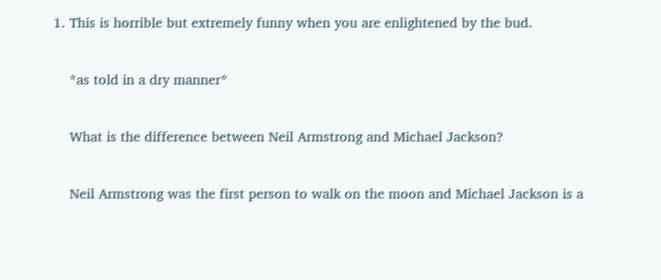1. This is horrible but extremely funny when you are enlightened by the bud.

    *as told in a dry manner*

    What is the difference between Neil Armstrong and Michael Jackson?

    Neil Armstrong was the first person to walk on the moon and Michael Jackson is a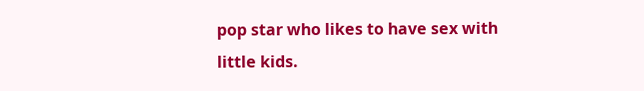pop star who likes to have sex with little kids.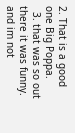2. That is a good one Big Poppa.
  3. that was so out there it was funny. and im not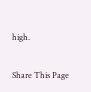high.

Share This Page